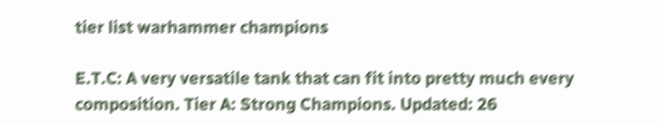tier list warhammer champions

E.T.C: A very versatile tank that can fit into pretty much every composition. Tier A: Strong Champions. Updated: 26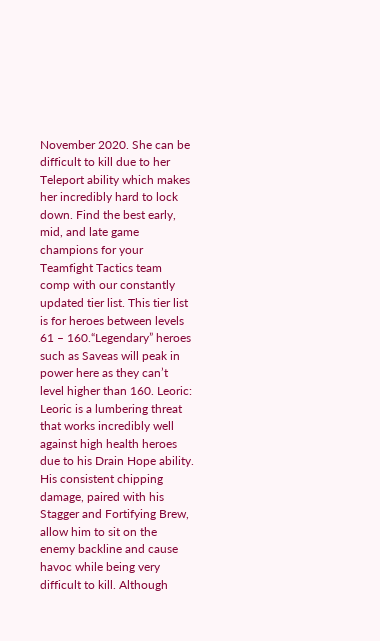November 2020. She can be difficult to kill due to her Teleport ability which makes her incredibly hard to lock down. Find the best early, mid, and late game champions for your Teamfight Tactics team comp with our constantly updated tier list. This tier list is for heroes between levels 61 – 160.“Legendary” heroes such as Saveas will peak in power here as they can’t level higher than 160. Leoric: Leoric is a lumbering threat that works incredibly well against high health heroes due to his Drain Hope ability. His consistent chipping damage, paired with his Stagger and Fortifying Brew, allow him to sit on the enemy backline and cause havoc while being very difficult to kill. Although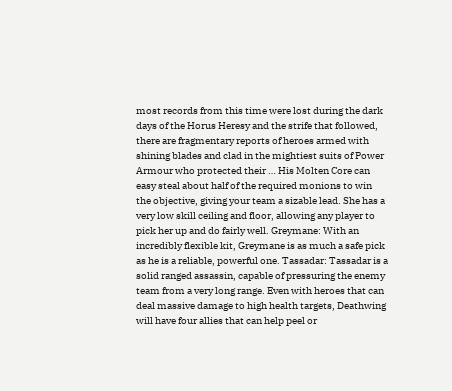most records from this time were lost during the dark days of the Horus Heresy and the strife that followed, there are fragmentary reports of heroes armed with shining blades and clad in the mightiest suits of Power Armour who protected their … His Molten Core can easy steal about half of the required monions to win the objective, giving your team a sizable lead. She has a very low skill ceiling and floor, allowing any player to pick her up and do fairly well. Greymane: With an incredibly flexible kit, Greymane is as much a safe pick as he is a reliable, powerful one. Tassadar: Tassadar is a solid ranged assassin, capable of pressuring the enemy team from a very long range. Even with heroes that can deal massive damage to high health targets, Deathwing will have four allies that can help peel or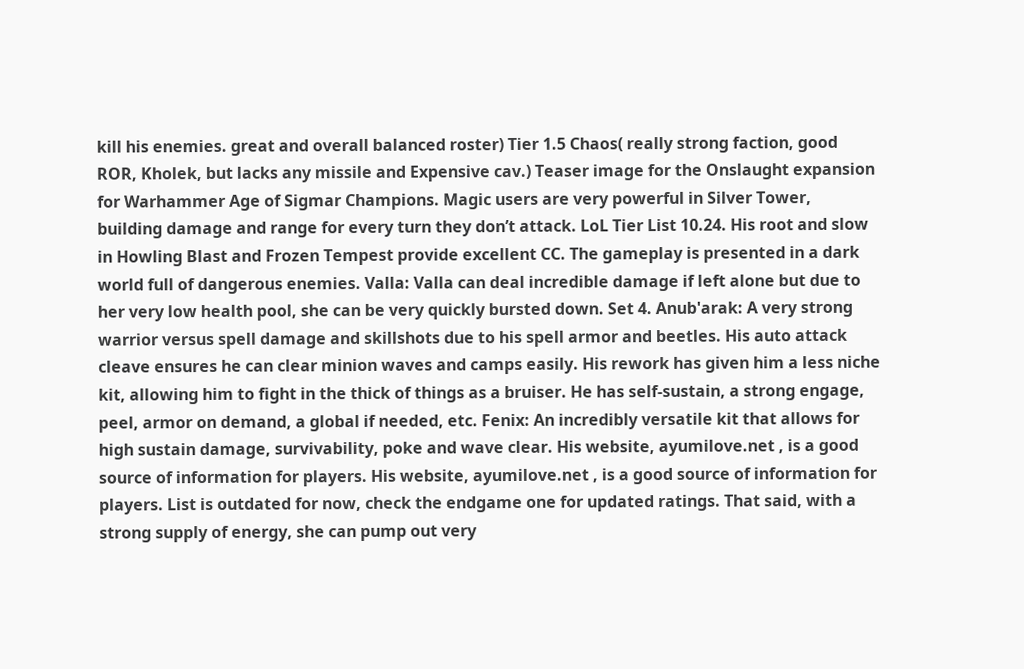kill his enemies. great and overall balanced roster) Tier 1.5 Chaos( really strong faction, good ROR, Kholek, but lacks any missile and Expensive cav.) Teaser image for the Onslaught expansion for Warhammer Age of Sigmar Champions. Magic users are very powerful in Silver Tower, building damage and range for every turn they don’t attack. LoL Tier List 10.24. His root and slow in Howling Blast and Frozen Tempest provide excellent CC. The gameplay is presented in a dark world full of dangerous enemies. Valla: Valla can deal incredible damage if left alone but due to her very low health pool, she can be very quickly bursted down. Set 4. Anub'arak: A very strong warrior versus spell damage and skillshots due to his spell armor and beetles. His auto attack cleave ensures he can clear minion waves and camps easily. His rework has given him a less niche kit, allowing him to fight in the thick of things as a bruiser. He has self-sustain, a strong engage, peel, armor on demand, a global if needed, etc. Fenix: An incredibly versatile kit that allows for high sustain damage, survivability, poke and wave clear. His website, ayumilove.net , is a good source of information for players. His website, ayumilove.net , is a good source of information for players. List is outdated for now, check the endgame one for updated ratings. That said, with a strong supply of energy, she can pump out very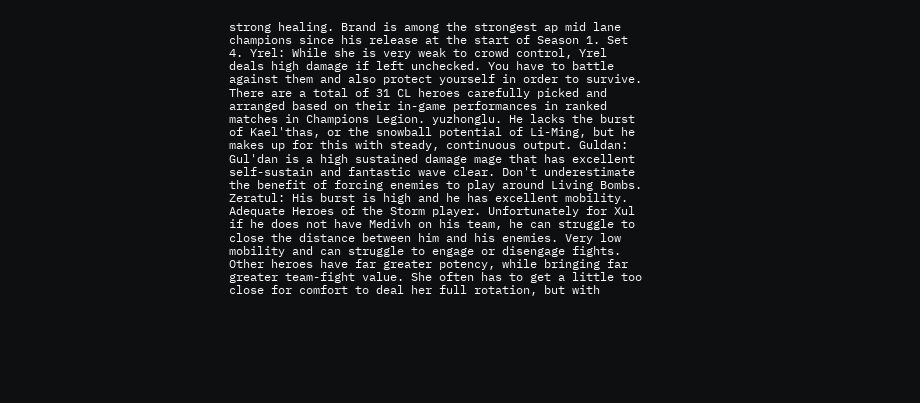strong healing. Brand is among the strongest ap mid lane champions since his release at the start of Season 1. Set 4. Yrel: While she is very weak to crowd control, Yrel deals high damage if left unchecked. You have to battle against them and also protect yourself in order to survive. There are a total of 31 CL heroes carefully picked and arranged based on their in-game performances in ranked matches in Champions Legion. yuzhonglu. He lacks the burst of Kael'thas, or the snowball potential of Li-Ming, but he makes up for this with steady, continuous output. Guldan: Gul'dan is a high sustained damage mage that has excellent self-sustain and fantastic wave clear. Don't underestimate the benefit of forcing enemies to play around Living Bombs. Zeratul: His burst is high and he has excellent mobility. Adequate Heroes of the Storm player. Unfortunately for Xul if he does not have Medivh on his team, he can struggle to close the distance between him and his enemies. Very low mobility and can struggle to engage or disengage fights. Other heroes have far greater potency, while bringing far greater team-fight value. She often has to get a little too close for comfort to deal her full rotation, but with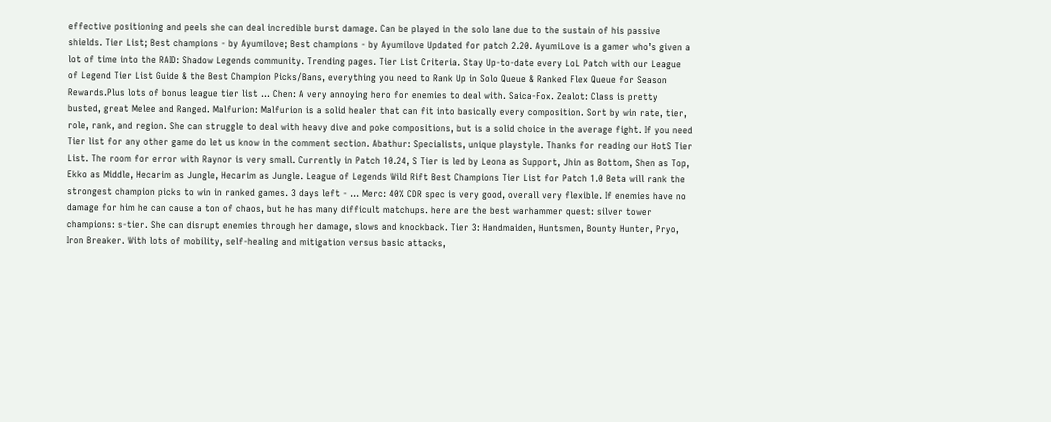effective positioning and peels she can deal incredible burst damage. Can be played in the solo lane due to the sustain of his passive shields. Tier List; Best champions - by Ayumilove; Best champions - by Ayumilove Updated for patch 2.20. AyumiLove is a gamer who’s given a lot of time into the RAID: Shadow Legends community. Trending pages. Tier List Criteria. Stay Up-to-date every LoL Patch with our League of Legend Tier List Guide & the Best Champion Picks/Bans, everything you need to Rank Up in Solo Queue & Ranked Flex Queue for Season Rewards.Plus lots of bonus league tier list … Chen: A very annoying hero for enemies to deal with. Saica-Fox. Zealot: Class is pretty busted, great Melee and Ranged. Malfurion: Malfurion is a solid healer that can fit into basically every composition. Sort by win rate, tier, role, rank, and region. She can struggle to deal with heavy dive and poke compositions, but is a solid choice in the average fight. If you need Tier list for any other game do let us know in the comment section. Abathur: Specialists, unique playstyle. Thanks for reading our HotS Tier List. The room for error with Raynor is very small. Currently in Patch 10.24, S Tier is led by Leona as Support, Jhin as Bottom, Shen as Top, Ekko as Middle, Hecarim as Jungle, Hecarim as Jungle. League of Legends Wild Rift Best Champions Tier List for Patch 1.0 Beta will rank the strongest champion picks to win in ranked games. 3 days left - … Merc: 40% CDR spec is very good, overall very flexible. If enemies have no damage for him he can cause a ton of chaos, but he has many difficult matchups. here are the best warhammer quest: silver tower champions: s-tier. She can disrupt enemies through her damage, slows and knockback. Tier 3: Handmaiden, Huntsmen, Bounty Hunter, Pryo, Iron Breaker. With lots of mobility, self-healing and mitigation versus basic attacks,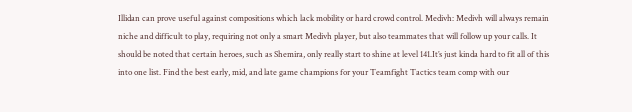Illidan can prove useful against compositions which lack mobility or hard crowd control. Medivh: Medivh will always remain niche and difficult to play, requiring not only a smart Medivh player, but also teammates that will follow up your calls. It should be noted that certain heroes, such as Shemira, only really start to shine at level 141.It’s just kinda hard to fit all of this into one list. Find the best early, mid, and late game champions for your Teamfight Tactics team comp with our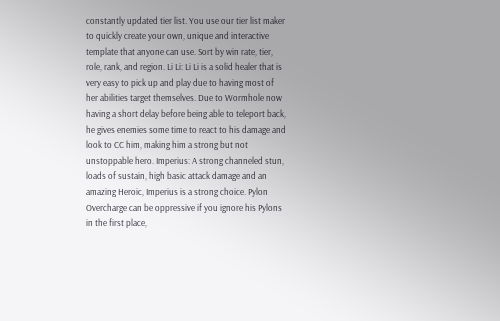constantly updated tier list. You use our tier list maker to quickly create your own, unique and interactive template that anyone can use. Sort by win rate, tier, role, rank, and region. Li Li: Li Li is a solid healer that is very easy to pick up and play due to having most of her abilities target themselves. Due to Wormhole now having a short delay before being able to teleport back, he gives enemies some time to react to his damage and look to CC him, making him a strong but not unstoppable hero. Imperius: A strong channeled stun, loads of sustain, high basic attack damage and an amazing Heroic, Imperius is a strong choice. Pylon Overcharge can be oppressive if you ignore his Pylons in the first place,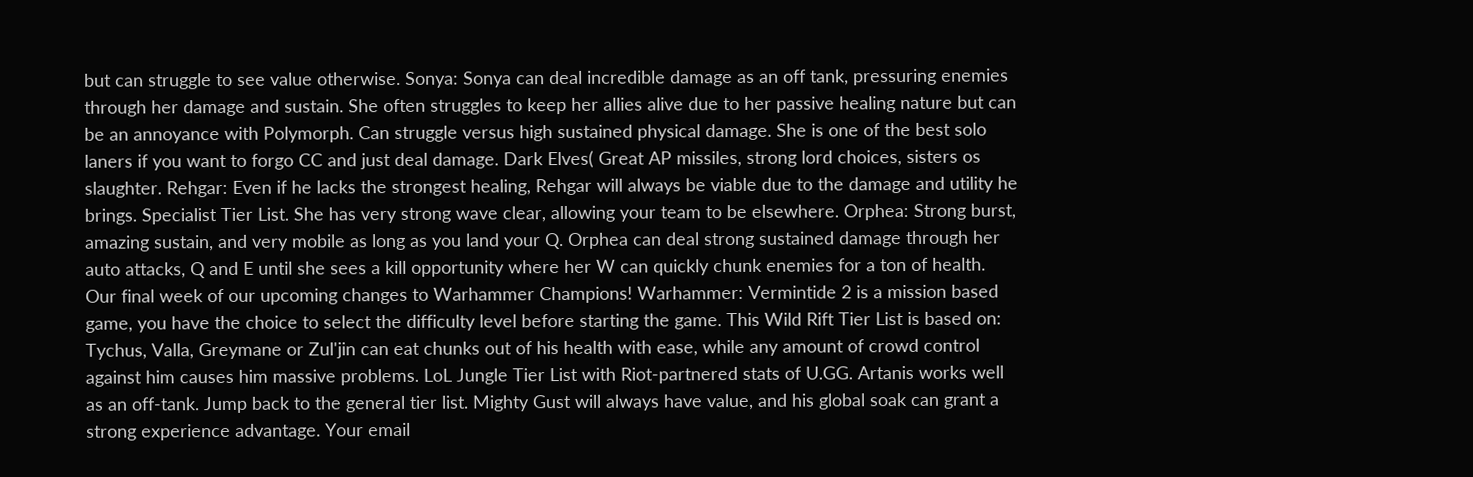but can struggle to see value otherwise. Sonya: Sonya can deal incredible damage as an off tank, pressuring enemies through her damage and sustain. She often struggles to keep her allies alive due to her passive healing nature but can be an annoyance with Polymorph. Can struggle versus high sustained physical damage. She is one of the best solo laners if you want to forgo CC and just deal damage. Dark Elves( Great AP missiles, strong lord choices, sisters os slaughter. Rehgar: Even if he lacks the strongest healing, Rehgar will always be viable due to the damage and utility he brings. Specialist Tier List. She has very strong wave clear, allowing your team to be elsewhere. Orphea: Strong burst, amazing sustain, and very mobile as long as you land your Q. Orphea can deal strong sustained damage through her auto attacks, Q and E until she sees a kill opportunity where her W can quickly chunk enemies for a ton of health. Our final week of our upcoming changes to Warhammer Champions! Warhammer: Vermintide 2 is a mission based game, you have the choice to select the difficulty level before starting the game. This Wild Rift Tier List is based on: Tychus, Valla, Greymane or Zul'jin can eat chunks out of his health with ease, while any amount of crowd control against him causes him massive problems. LoL Jungle Tier List with Riot-partnered stats of U.GG. Artanis works well as an off-tank. Jump back to the general tier list. Mighty Gust will always have value, and his global soak can grant a strong experience advantage. Your email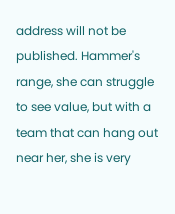address will not be published. Hammer's range, she can struggle to see value, but with a team that can hang out near her, she is very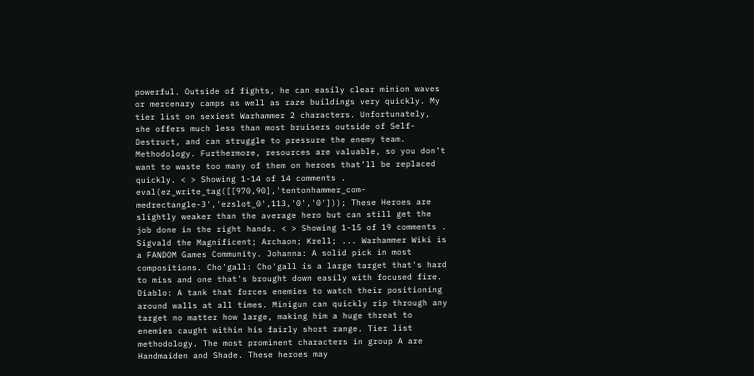powerful. Outside of fights, he can easily clear minion waves or mercenary camps as well as raze buildings very quickly. My tier list on sexiest Warhammer 2 characters. Unfortunately, she offers much less than most bruisers outside of Self-Destruct, and can struggle to pressure the enemy team. Methodology. Furthermore, resources are valuable, so you don’t want to waste too many of them on heroes that’ll be replaced quickly. < > Showing 1-14 of 14 comments . eval(ez_write_tag([[970,90],'tentonhammer_com-medrectangle-3','ezslot_0',113,'0','0'])); These Heroes are slightly weaker than the average hero but can still get the job done in the right hands. < > Showing 1-15 of 19 comments . Sigvald the Magnificent; Archaon; Krell; ... Warhammer Wiki is a FANDOM Games Community. Johanna: A solid pick in most compositions. Cho'gall: Cho'gall is a large target that's hard to miss and one that's brought down easily with focused fire. Diablo: A tank that forces enemies to watch their positioning around walls at all times. Minigun can quickly rip through any target no matter how large, making him a huge threat to enemies caught within his fairly short range. Tier list methodology. The most prominent characters in group A are Handmaiden and Shade. These heroes may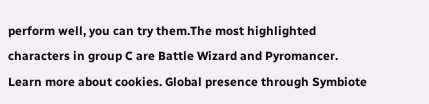perform well, you can try them.The most highlighted characters in group C are Battle Wizard and Pyromancer. Learn more about cookies. Global presence through Symbiote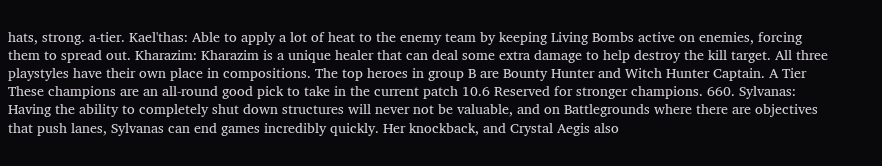hats, strong. a-tier. Kael'thas: Able to apply a lot of heat to the enemy team by keeping Living Bombs active on enemies, forcing them to spread out. Kharazim: Kharazim is a unique healer that can deal some extra damage to help destroy the kill target. All three playstyles have their own place in compositions. The top heroes in group B are Bounty Hunter and Witch Hunter Captain. A Tier These champions are an all-round good pick to take in the current patch 10.6 Reserved for stronger champions. 660. Sylvanas: Having the ability to completely shut down structures will never not be valuable, and on Battlegrounds where there are objectives that push lanes, Sylvanas can end games incredibly quickly. Her knockback, and Crystal Aegis also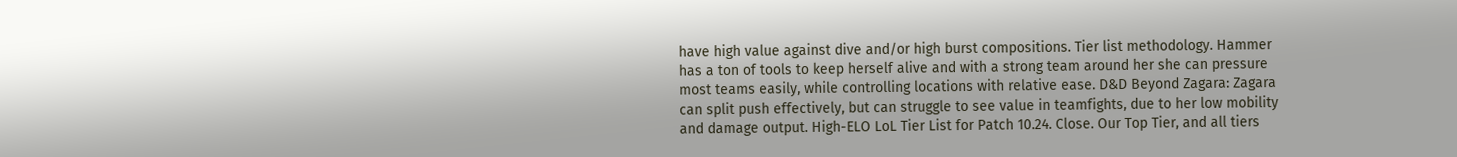have high value against dive and/or high burst compositions. Tier list methodology. Hammer has a ton of tools to keep herself alive and with a strong team around her she can pressure most teams easily, while controlling locations with relative ease. D&D Beyond Zagara: Zagara can split push effectively, but can struggle to see value in teamfights, due to her low mobility and damage output. High-ELO LoL Tier List for Patch 10.24. Close. Our Top Tier, and all tiers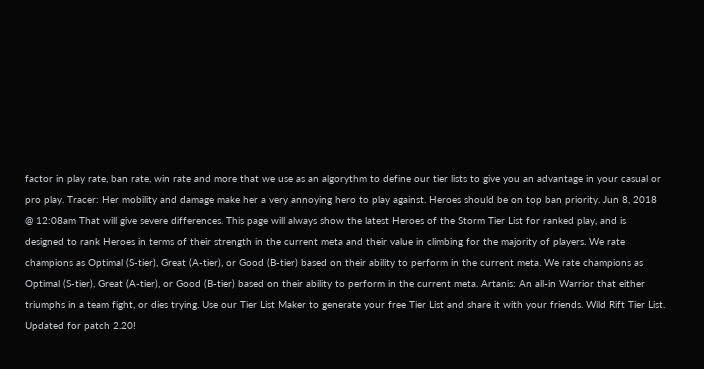factor in play rate, ban rate, win rate and more that we use as an algorythm to define our tier lists to give you an advantage in your casual or pro play. Tracer: Her mobility and damage make her a very annoying hero to play against. Heroes should be on top ban priority. Jun 8, 2018 @ 12:08am That will give severe differences. This page will always show the latest Heroes of the Storm Tier List for ranked play, and is designed to rank Heroes in terms of their strength in the current meta and their value in climbing for the majority of players. We rate champions as Optimal (S-tier), Great (A-tier), or Good (B-tier) based on their ability to perform in the current meta. We rate champions as Optimal (S-tier), Great (A-tier), or Good (B-tier) based on their ability to perform in the current meta. Artanis: An all-in Warrior that either triumphs in a team fight, or dies trying. Use our Tier List Maker to generate your free Tier List and share it with your friends. Wild Rift Tier List. Updated for patch 2.20!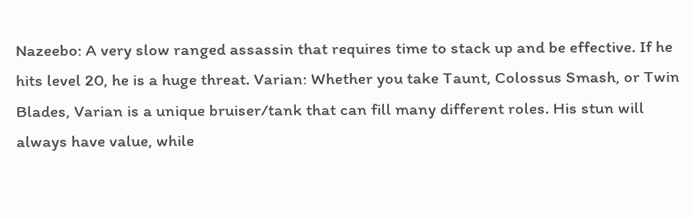Nazeebo: A very slow ranged assassin that requires time to stack up and be effective. If he hits level 20, he is a huge threat. Varian: Whether you take Taunt, Colossus Smash, or Twin Blades, Varian is a unique bruiser/tank that can fill many different roles. His stun will always have value, while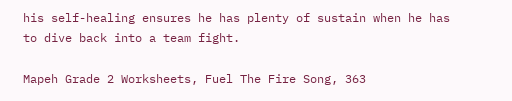his self-healing ensures he has plenty of sustain when he has to dive back into a team fight.

Mapeh Grade 2 Worksheets, Fuel The Fire Song, 363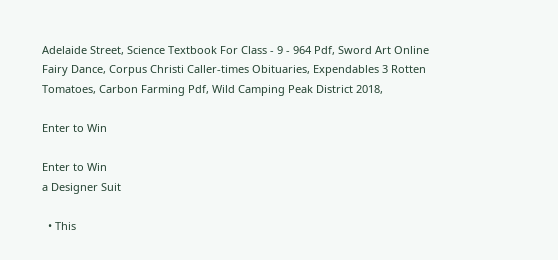Adelaide Street, Science Textbook For Class - 9 - 964 Pdf, Sword Art Online Fairy Dance, Corpus Christi Caller-times Obituaries, Expendables 3 Rotten Tomatoes, Carbon Farming Pdf, Wild Camping Peak District 2018,

Enter to Win

Enter to Win
a Designer Suit

  • This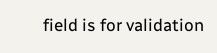field is for validation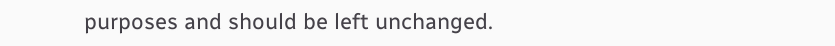purposes and should be left unchanged.